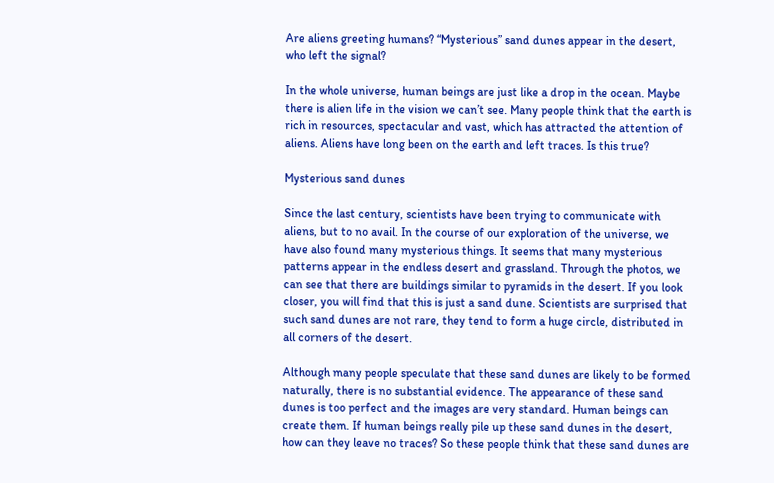Are aliens greeting humans? “Mysterious” sand dunes appear in the desert, who left the signal?

In the whole universe, human beings are just like a drop in the ocean. Maybe there is alien life in the vision we can’t see. Many people think that the earth is rich in resources, spectacular and vast, which has attracted the attention of aliens. Aliens have long been on the earth and left traces. Is this true?

Mysterious sand dunes

Since the last century, scientists have been trying to communicate with aliens, but to no avail. In the course of our exploration of the universe, we have also found many mysterious things. It seems that many mysterious patterns appear in the endless desert and grassland. Through the photos, we can see that there are buildings similar to pyramids in the desert. If you look closer, you will find that this is just a sand dune. Scientists are surprised that such sand dunes are not rare, they tend to form a huge circle, distributed in all corners of the desert.

Although many people speculate that these sand dunes are likely to be formed naturally, there is no substantial evidence. The appearance of these sand dunes is too perfect and the images are very standard. Human beings can create them. If human beings really pile up these sand dunes in the desert, how can they leave no traces? So these people think that these sand dunes are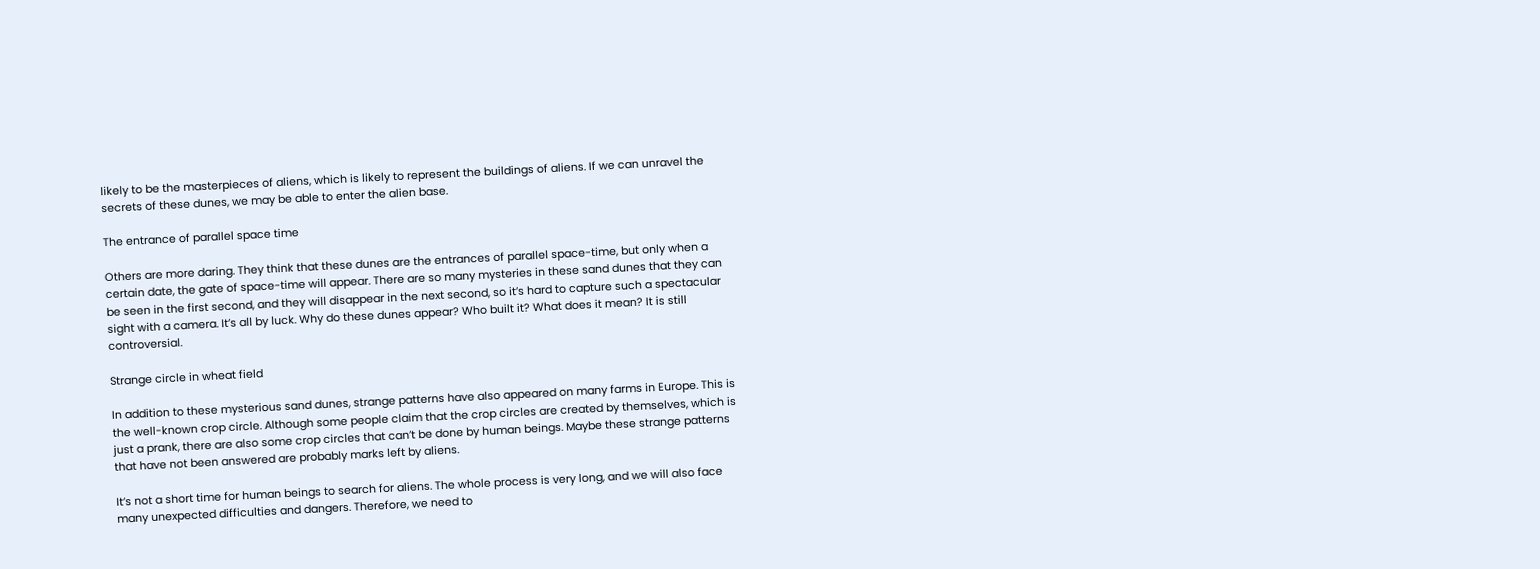likely to be the masterpieces of aliens, which is likely to represent the buildings of aliens. If we can unravel the secrets of these dunes, we may be able to enter the alien base.

The entrance of parallel space time

Others are more daring. They think that these dunes are the entrances of parallel space-time, but only when a certain date, the gate of space-time will appear. There are so many mysteries in these sand dunes that they can be seen in the first second, and they will disappear in the next second, so it’s hard to capture such a spectacular sight with a camera. It’s all by luck. Why do these dunes appear? Who built it? What does it mean? It is still controversial.

Strange circle in wheat field

In addition to these mysterious sand dunes, strange patterns have also appeared on many farms in Europe. This is the well-known crop circle. Although some people claim that the crop circles are created by themselves, which is just a prank, there are also some crop circles that can’t be done by human beings. Maybe these strange patterns that have not been answered are probably marks left by aliens.

It’s not a short time for human beings to search for aliens. The whole process is very long, and we will also face many unexpected difficulties and dangers. Therefore, we need to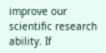improve our scientific research ability. If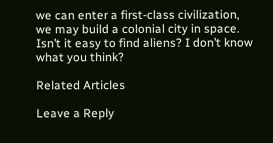we can enter a first-class civilization, we may build a colonial city in space. Isn’t it easy to find aliens? I don’t know what you think?

Related Articles

Leave a Reply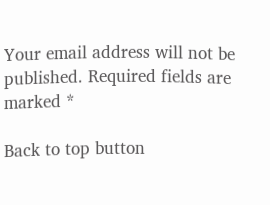Your email address will not be published. Required fields are marked *

Back to top button